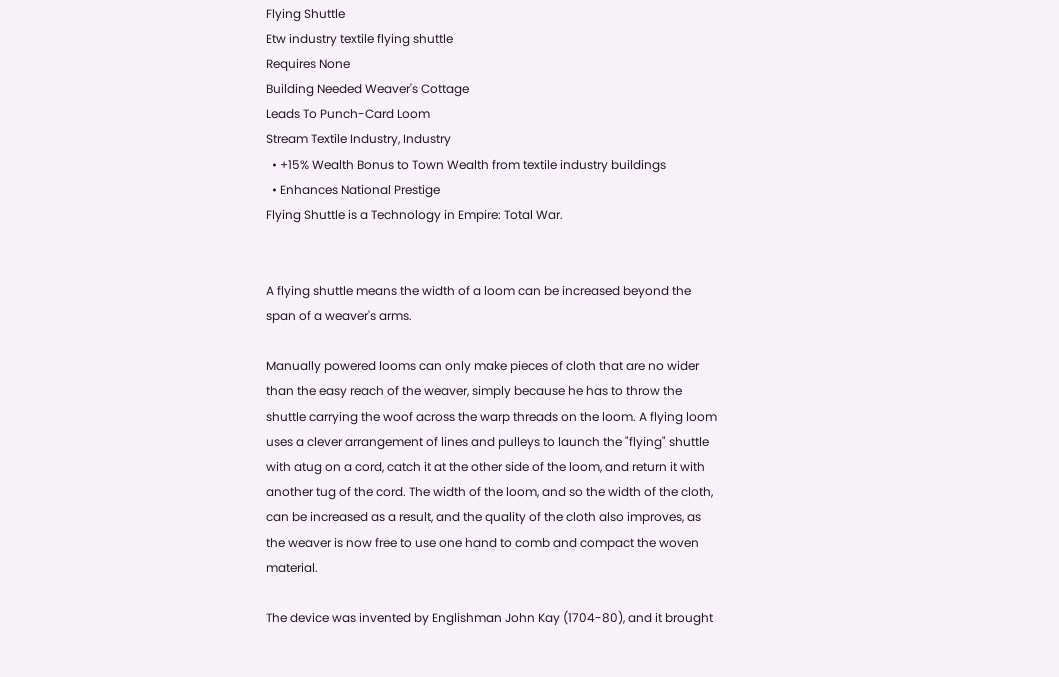Flying Shuttle
Etw industry textile flying shuttle
Requires None
Building Needed Weaver's Cottage
Leads To Punch-Card Loom
Stream Textile Industry, Industry
  • +15% Wealth Bonus to Town Wealth from textile industry buildings
  • Enhances National Prestige
Flying Shuttle is a Technology in Empire: Total War.


A flying shuttle means the width of a loom can be increased beyond the span of a weaver's arms.

Manually powered looms can only make pieces of cloth that are no wider than the easy reach of the weaver, simply because he has to throw the shuttle carrying the woof across the warp threads on the loom. A flying loom uses a clever arrangement of lines and pulleys to launch the "flying" shuttle with atug on a cord, catch it at the other side of the loom, and return it with another tug of the cord. The width of the loom, and so the width of the cloth, can be increased as a result, and the quality of the cloth also improves, as the weaver is now free to use one hand to comb and compact the woven material.

The device was invented by Englishman John Kay (1704-80), and it brought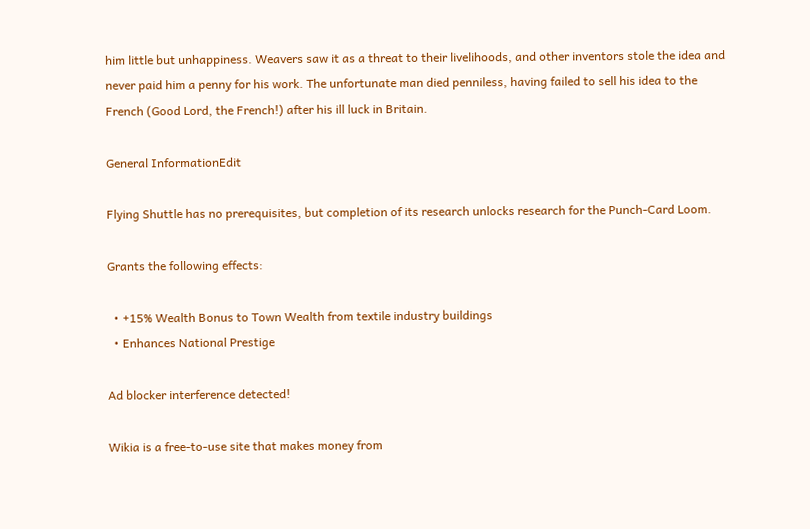him little but unhappiness. Weavers saw it as a threat to their livelihoods, and other inventors stole the idea and never paid him a penny for his work. The unfortunate man died penniless, having failed to sell his idea to the French (Good Lord, the French!) after his ill luck in Britain.

General InformationEdit

Flying Shuttle has no prerequisites, but completion of its research unlocks research for the Punch-Card Loom.

Grants the following effects:

  • +15% Wealth Bonus to Town Wealth from textile industry buildings
  • Enhances National Prestige

Ad blocker interference detected!

Wikia is a free-to-use site that makes money from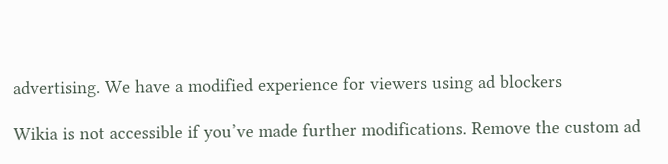advertising. We have a modified experience for viewers using ad blockers

Wikia is not accessible if you’ve made further modifications. Remove the custom ad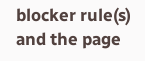blocker rule(s) and the page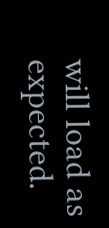will load as expected.